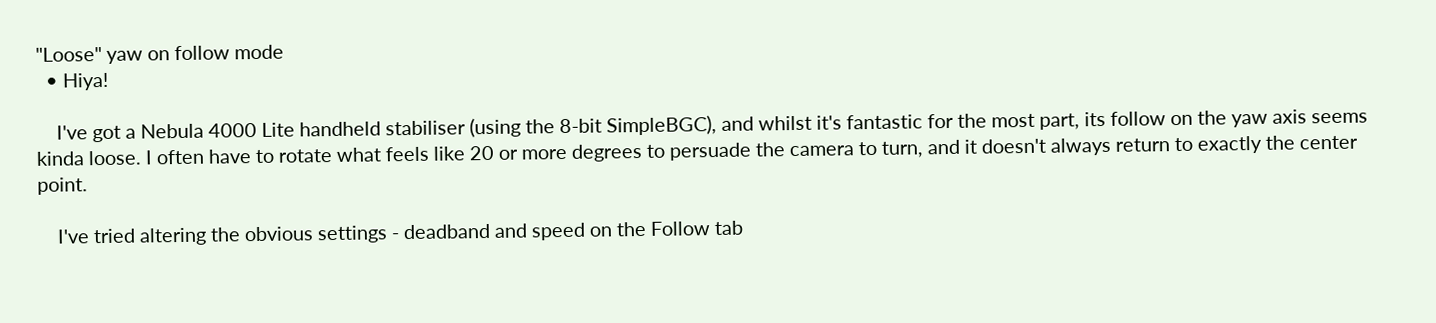"Loose" yaw on follow mode
  • Hiya!

    I've got a Nebula 4000 Lite handheld stabiliser (using the 8-bit SimpleBGC), and whilst it's fantastic for the most part, its follow on the yaw axis seems kinda loose. I often have to rotate what feels like 20 or more degrees to persuade the camera to turn, and it doesn't always return to exactly the center point.

    I've tried altering the obvious settings - deadband and speed on the Follow tab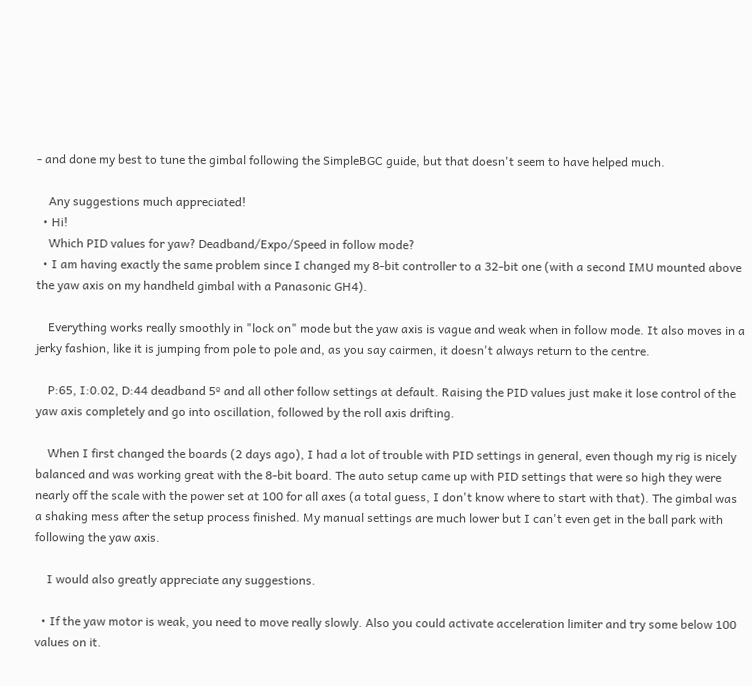- and done my best to tune the gimbal following the SimpleBGC guide, but that doesn't seem to have helped much.

    Any suggestions much appreciated!
  • Hi!
    Which PID values for yaw? Deadband/Expo/Speed in follow mode?
  • I am having exactly the same problem since I changed my 8-bit controller to a 32-bit one (with a second IMU mounted above the yaw axis on my handheld gimbal with a Panasonic GH4).

    Everything works really smoothly in "lock on" mode but the yaw axis is vague and weak when in follow mode. It also moves in a jerky fashion, like it is jumping from pole to pole and, as you say cairmen, it doesn't always return to the centre.

    P:65, I:0.02, D:44 deadband 5º and all other follow settings at default. Raising the PID values just make it lose control of the yaw axis completely and go into oscillation, followed by the roll axis drifting.

    When I first changed the boards (2 days ago), I had a lot of trouble with PID settings in general, even though my rig is nicely balanced and was working great with the 8-bit board. The auto setup came up with PID settings that were so high they were nearly off the scale with the power set at 100 for all axes (a total guess, I don't know where to start with that). The gimbal was a shaking mess after the setup process finished. My manual settings are much lower but I can't even get in the ball park with following the yaw axis.

    I would also greatly appreciate any suggestions.

  • If the yaw motor is weak, you need to move really slowly. Also you could activate acceleration limiter and try some below 100 values on it.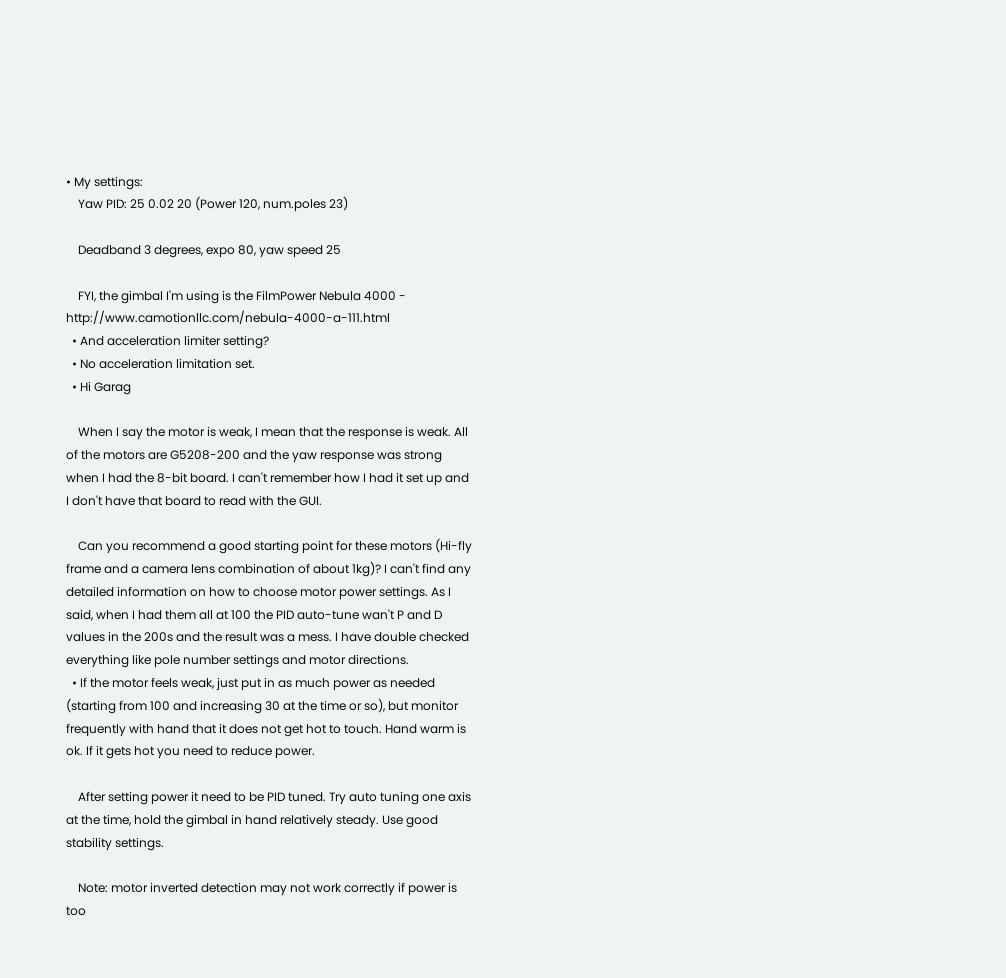• My settings:
    Yaw PID: 25 0.02 20 (Power 120, num.poles 23)

    Deadband 3 degrees, expo 80, yaw speed 25

    FYI, the gimbal I'm using is the FilmPower Nebula 4000 - http://www.camotionllc.com/nebula-4000-a-111.html
  • And acceleration limiter setting?
  • No acceleration limitation set.
  • Hi Garag

    When I say the motor is weak, I mean that the response is weak. All of the motors are G5208-200 and the yaw response was strong when I had the 8-bit board. I can't remember how I had it set up and I don't have that board to read with the GUI.

    Can you recommend a good starting point for these motors (Hi-fly frame and a camera lens combination of about 1kg)? I can't find any detailed information on how to choose motor power settings. As I said, when I had them all at 100 the PID auto-tune wan't P and D values in the 200s and the result was a mess. I have double checked everything like pole number settings and motor directions.
  • If the motor feels weak, just put in as much power as needed (starting from 100 and increasing 30 at the time or so), but monitor frequently with hand that it does not get hot to touch. Hand warm is ok. If it gets hot you need to reduce power.

    After setting power it need to be PID tuned. Try auto tuning one axis at the time, hold the gimbal in hand relatively steady. Use good stability settings.

    Note: motor inverted detection may not work correctly if power is too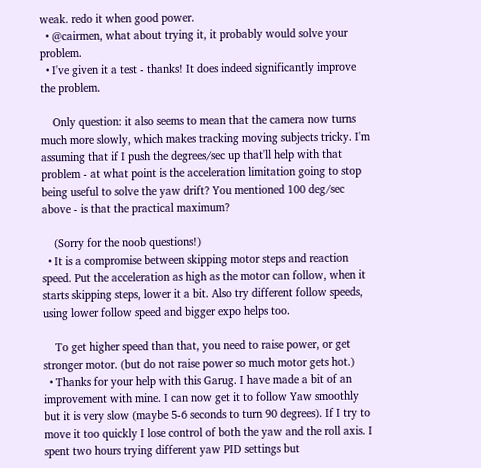weak. redo it when good power.
  • @cairmen, what about trying it, it probably would solve your problem.
  • I've given it a test - thanks! It does indeed significantly improve the problem.

    Only question: it also seems to mean that the camera now turns much more slowly, which makes tracking moving subjects tricky. I'm assuming that if I push the degrees/sec up that'll help with that problem - at what point is the acceleration limitation going to stop being useful to solve the yaw drift? You mentioned 100 deg/sec above - is that the practical maximum?

    (Sorry for the noob questions!)
  • It is a compromise between skipping motor steps and reaction speed. Put the acceleration as high as the motor can follow, when it starts skipping steps, lower it a bit. Also try different follow speeds, using lower follow speed and bigger expo helps too.

    To get higher speed than that, you need to raise power, or get stronger motor. (but do not raise power so much motor gets hot.)
  • Thanks for your help with this Garug. I have made a bit of an improvement with mine. I can now get it to follow Yaw smoothly but it is very slow (maybe 5-6 seconds to turn 90 degrees). If I try to move it too quickly I lose control of both the yaw and the roll axis. I spent two hours trying different yaw PID settings but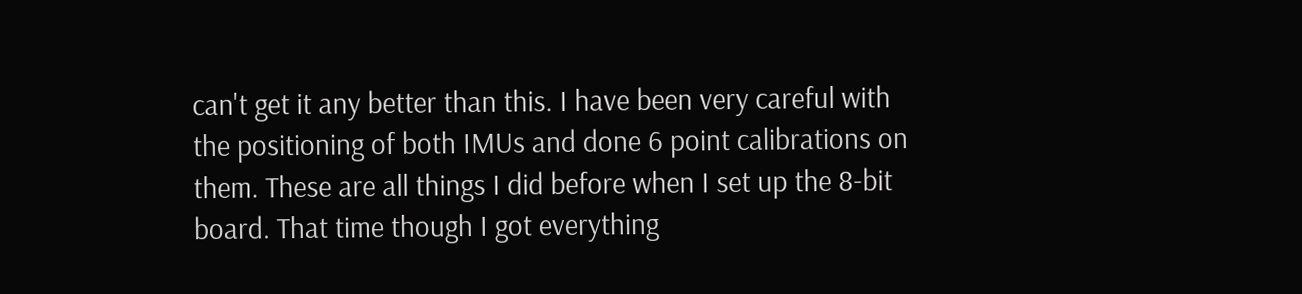can't get it any better than this. I have been very careful with the positioning of both IMUs and done 6 point calibrations on them. These are all things I did before when I set up the 8-bit board. That time though I got everything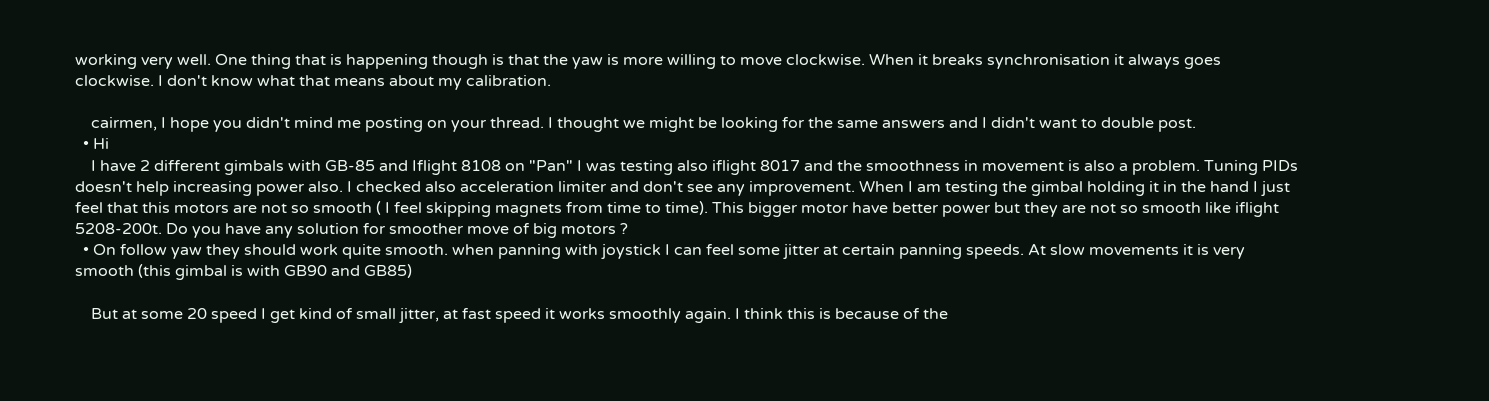working very well. One thing that is happening though is that the yaw is more willing to move clockwise. When it breaks synchronisation it always goes clockwise. I don't know what that means about my calibration.

    cairmen, I hope you didn't mind me posting on your thread. I thought we might be looking for the same answers and I didn't want to double post.
  • Hi
    I have 2 different gimbals with GB-85 and Iflight 8108 on "Pan" I was testing also iflight 8017 and the smoothness in movement is also a problem. Tuning PIDs doesn't help increasing power also. I checked also acceleration limiter and don't see any improvement. When I am testing the gimbal holding it in the hand I just feel that this motors are not so smooth ( I feel skipping magnets from time to time). This bigger motor have better power but they are not so smooth like iflight 5208-200t. Do you have any solution for smoother move of big motors ?
  • On follow yaw they should work quite smooth. when panning with joystick I can feel some jitter at certain panning speeds. At slow movements it is very smooth (this gimbal is with GB90 and GB85)

    But at some 20 speed I get kind of small jitter, at fast speed it works smoothly again. I think this is because of the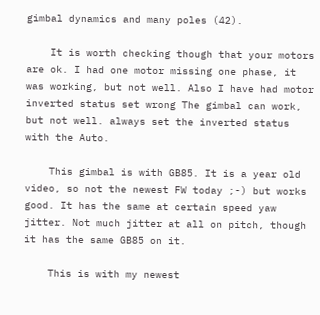gimbal dynamics and many poles (42).

    It is worth checking though that your motors are ok. I had one motor missing one phase, it was working, but not well. Also I have had motor inverted status set wrong The gimbal can work, but not well. always set the inverted status with the Auto.

    This gimbal is with GB85. It is a year old video, so not the newest FW today ;-) but works good. It has the same at certain speed yaw jitter. Not much jitter at all on pitch, though it has the same GB85 on it.

    This is with my newest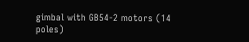gimbal with GB54-2 motors (14 poles)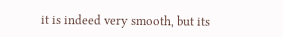it is indeed very smooth, but its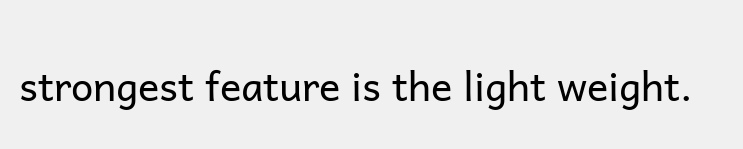strongest feature is the light weight.